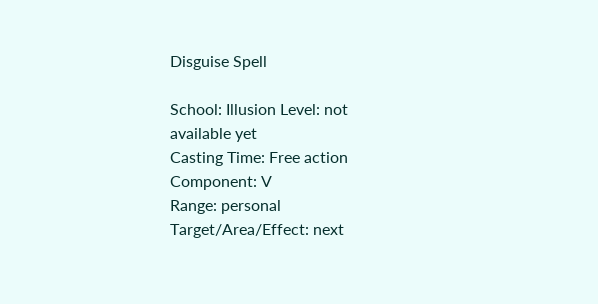Disguise Spell

School: Illusion Level: not available yet
Casting Time: Free action
Component: V
Range: personal
Target/Area/Effect: next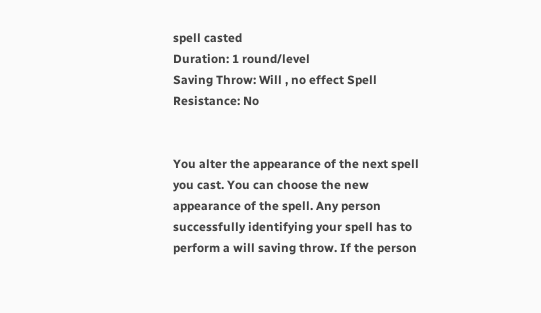spell casted
Duration: 1 round/level
Saving Throw: Will , no effect Spell Resistance: No


You alter the appearance of the next spell you cast. You can choose the new appearance of the spell. Any person successfully identifying your spell has to perform a will saving throw. If the person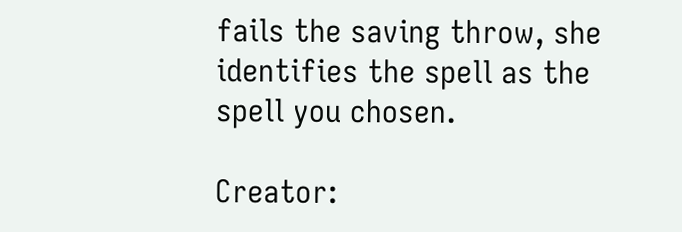fails the saving throw, she identifies the spell as the spell you chosen.

Creator: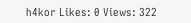h4kor Likes: 0 Views: 322